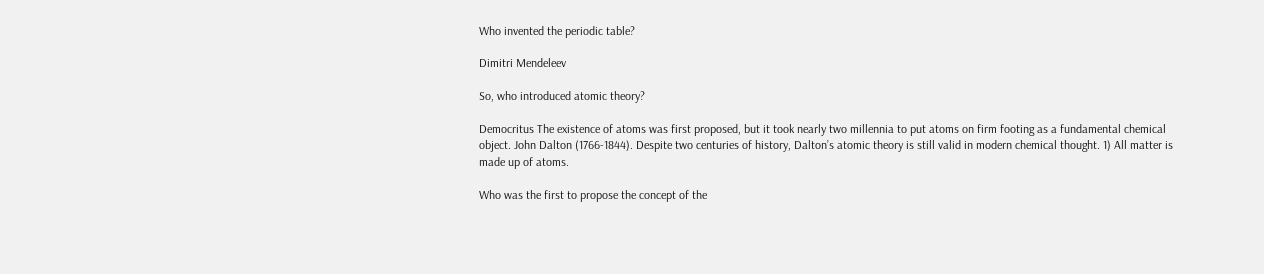Who invented the periodic table?

Dimitri Mendeleev

So, who introduced atomic theory?

Democritus The existence of atoms was first proposed, but it took nearly two millennia to put atoms on firm footing as a fundamental chemical object. John Dalton (1766-1844). Despite two centuries of history, Dalton’s atomic theory is still valid in modern chemical thought. 1) All matter is made up of atoms.

Who was the first to propose the concept of the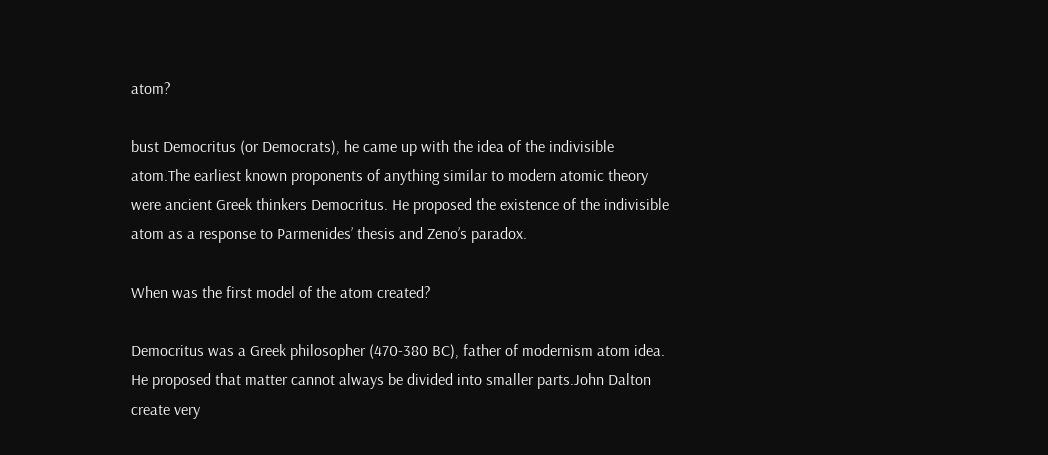atom?

bust Democritus (or Democrats), he came up with the idea of the indivisible atom.The earliest known proponents of anything similar to modern atomic theory were ancient Greek thinkers Democritus. He proposed the existence of the indivisible atom as a response to Parmenides’ thesis and Zeno’s paradox.

When was the first model of the atom created?

Democritus was a Greek philosopher (470-380 BC), father of modernism atom idea. He proposed that matter cannot always be divided into smaller parts.John Dalton create very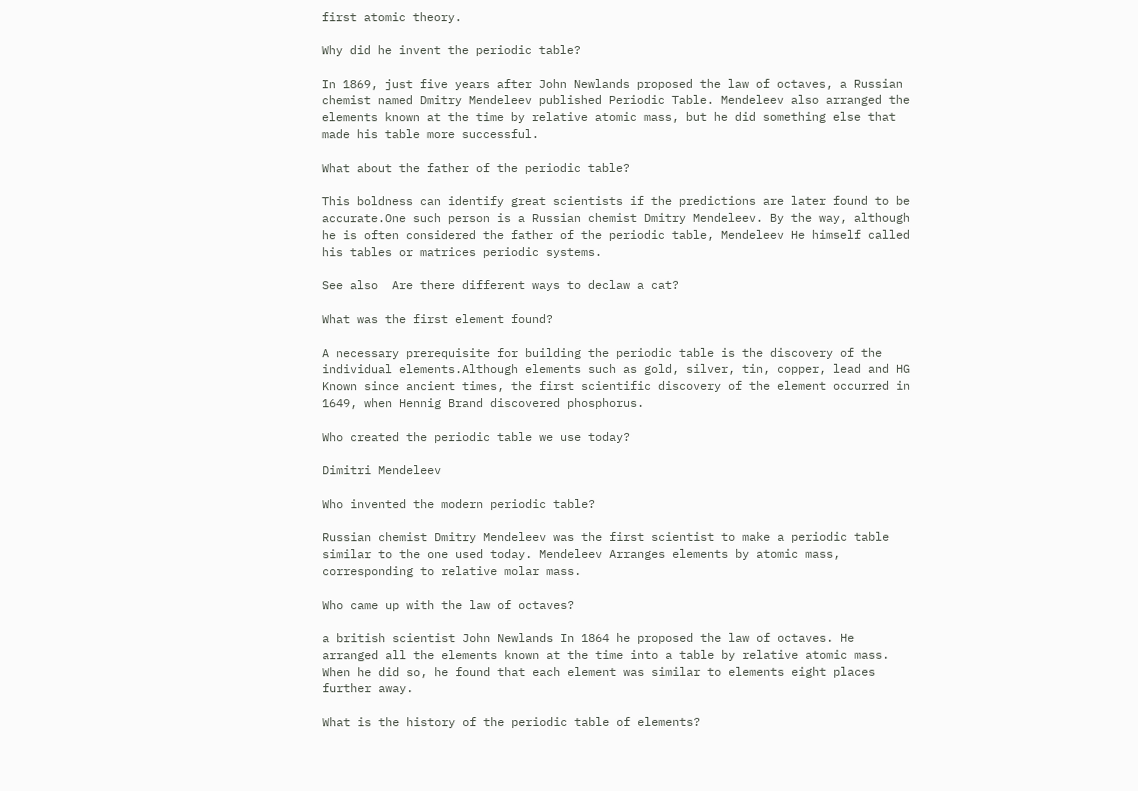first atomic theory.

Why did he invent the periodic table?

In 1869, just five years after John Newlands proposed the law of octaves, a Russian chemist named Dmitry Mendeleev published Periodic Table. Mendeleev also arranged the elements known at the time by relative atomic mass, but he did something else that made his table more successful.

What about the father of the periodic table?

This boldness can identify great scientists if the predictions are later found to be accurate.One such person is a Russian chemist Dmitry Mendeleev. By the way, although he is often considered the father of the periodic table, Mendeleev He himself called his tables or matrices periodic systems.

See also  Are there different ways to declaw a cat?

What was the first element found?

A necessary prerequisite for building the periodic table is the discovery of the individual elements.Although elements such as gold, silver, tin, copper, lead and HG Known since ancient times, the first scientific discovery of the element occurred in 1649, when Hennig Brand discovered phosphorus.

Who created the periodic table we use today?

Dimitri Mendeleev

Who invented the modern periodic table?

Russian chemist Dmitry Mendeleev was the first scientist to make a periodic table similar to the one used today. Mendeleev Arranges elements by atomic mass, corresponding to relative molar mass.

Who came up with the law of octaves?

a british scientist John Newlands In 1864 he proposed the law of octaves. He arranged all the elements known at the time into a table by relative atomic mass. When he did so, he found that each element was similar to elements eight places further away.

What is the history of the periodic table of elements?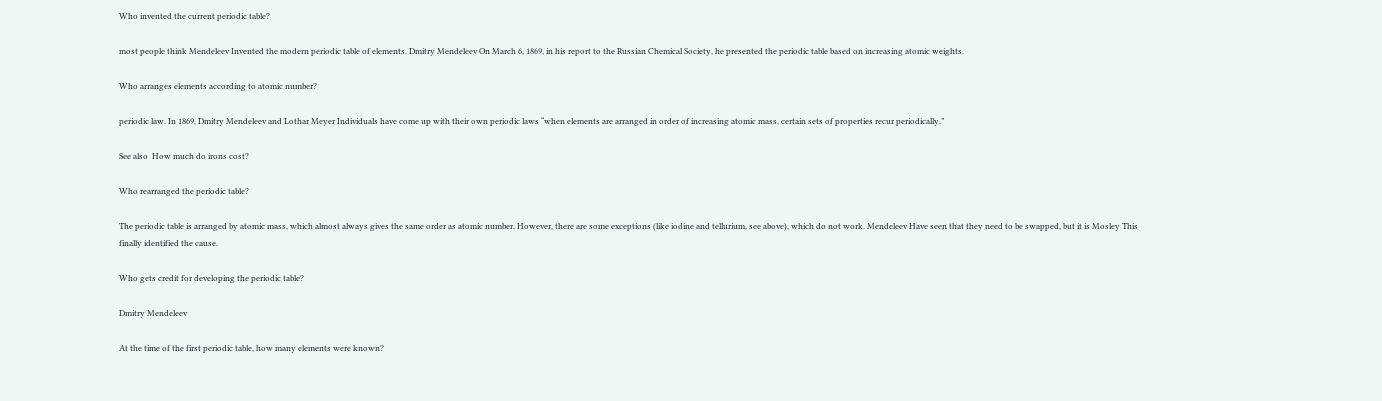Who invented the current periodic table?

most people think Mendeleev Invented the modern periodic table of elements. Dmitry Mendeleev On March 6, 1869, in his report to the Russian Chemical Society, he presented the periodic table based on increasing atomic weights.

Who arranges elements according to atomic number?

periodic law. In 1869, Dmitry Mendeleev and Lothar Meyer Individuals have come up with their own periodic laws “when elements are arranged in order of increasing atomic mass, certain sets of properties recur periodically.”

See also  How much do irons cost?

Who rearranged the periodic table?

The periodic table is arranged by atomic mass, which almost always gives the same order as atomic number. However, there are some exceptions (like iodine and tellurium, see above), which do not work. Mendeleev Have seen that they need to be swapped, but it is Mosley This finally identified the cause.

Who gets credit for developing the periodic table?

Dmitry Mendeleev

At the time of the first periodic table, how many elements were known?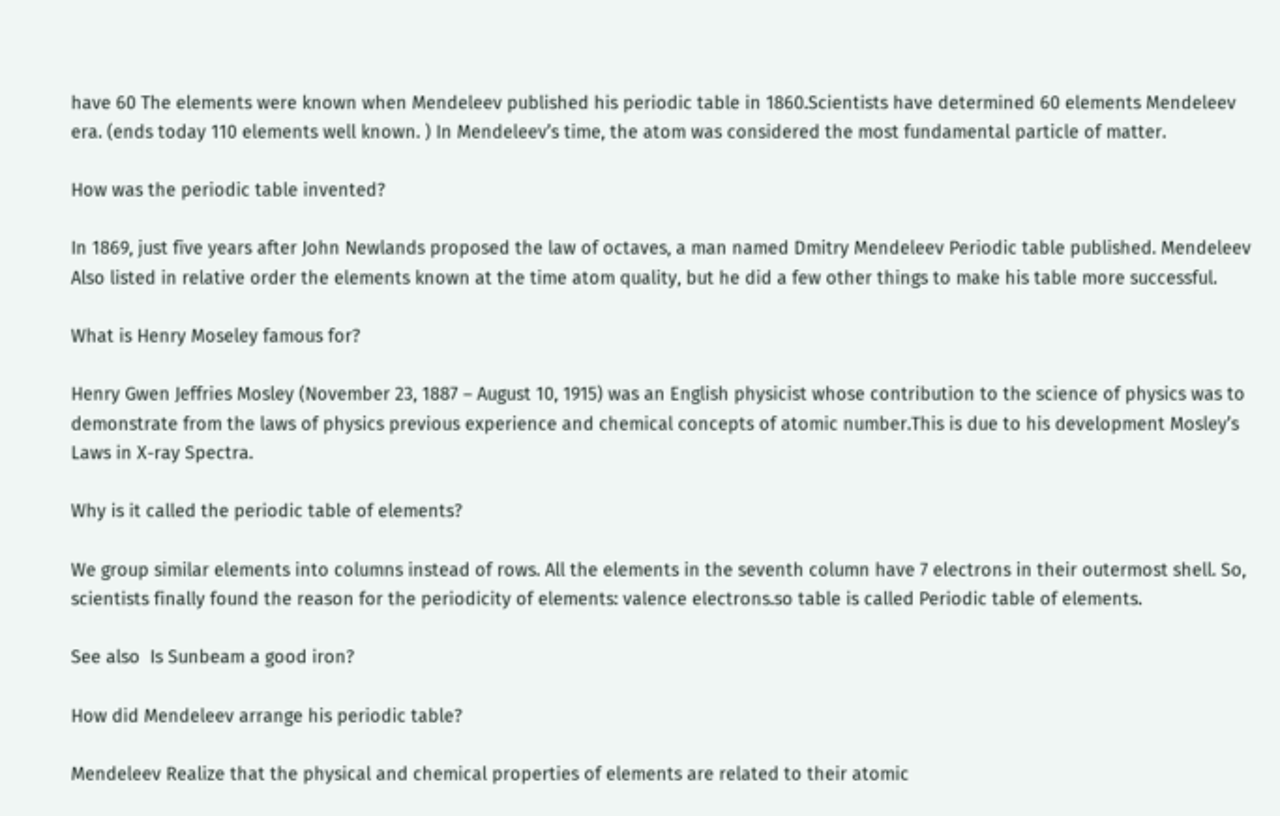have 60 The elements were known when Mendeleev published his periodic table in 1860.Scientists have determined 60 elements Mendeleev era. (ends today 110 elements well known. ) In Mendeleev’s time, the atom was considered the most fundamental particle of matter.

How was the periodic table invented?

In 1869, just five years after John Newlands proposed the law of octaves, a man named Dmitry Mendeleev Periodic table published. Mendeleev Also listed in relative order the elements known at the time atom quality, but he did a few other things to make his table more successful.

What is Henry Moseley famous for?

Henry Gwen Jeffries Mosley (November 23, 1887 – August 10, 1915) was an English physicist whose contribution to the science of physics was to demonstrate from the laws of physics previous experience and chemical concepts of atomic number.This is due to his development Mosley’s Laws in X-ray Spectra.

Why is it called the periodic table of elements?

We group similar elements into columns instead of rows. All the elements in the seventh column have 7 electrons in their outermost shell. So, scientists finally found the reason for the periodicity of elements: valence electrons.so table is called Periodic table of elements.

See also  Is Sunbeam a good iron?

How did Mendeleev arrange his periodic table?

Mendeleev Realize that the physical and chemical properties of elements are related to their atomic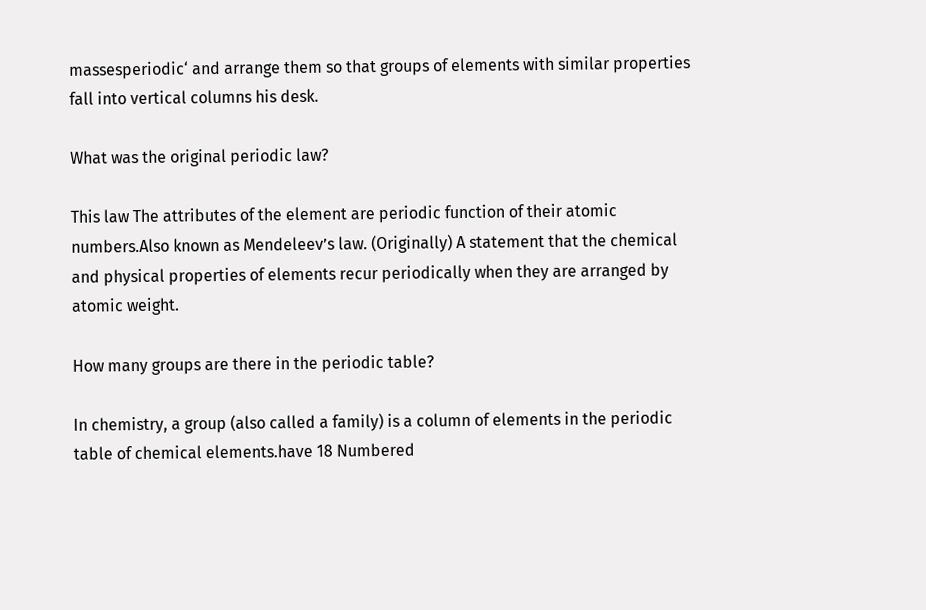massesperiodic‘ and arrange them so that groups of elements with similar properties fall into vertical columns his desk.

What was the original periodic law?

This law The attributes of the element are periodic function of their atomic numbers.Also known as Mendeleev’s law. (Originally) A statement that the chemical and physical properties of elements recur periodically when they are arranged by atomic weight.

How many groups are there in the periodic table?

In chemistry, a group (also called a family) is a column of elements in the periodic table of chemical elements.have 18 Numbered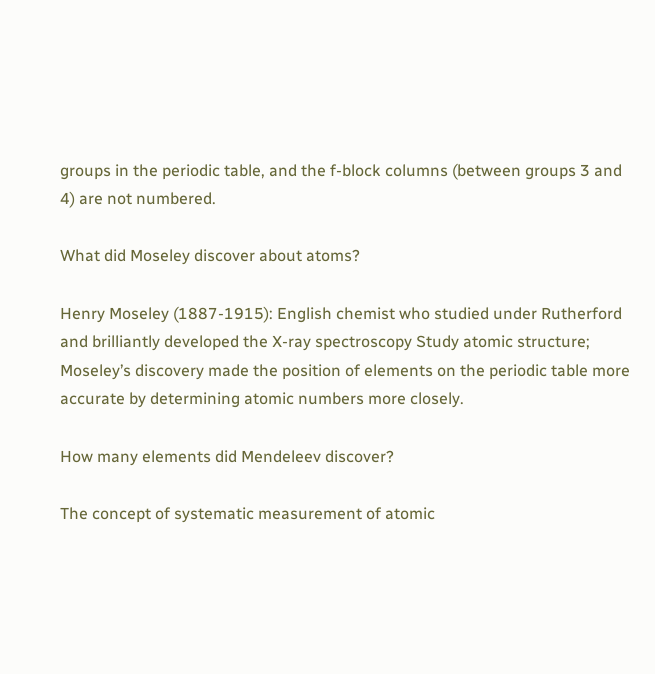groups in the periodic table, and the f-block columns (between groups 3 and 4) are not numbered.

What did Moseley discover about atoms?

Henry Moseley (1887-1915): English chemist who studied under Rutherford and brilliantly developed the X-ray spectroscopy Study atomic structure; Moseley’s discovery made the position of elements on the periodic table more accurate by determining atomic numbers more closely.

How many elements did Mendeleev discover?

The concept of systematic measurement of atomic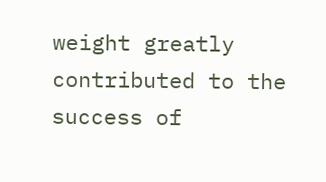weight greatly contributed to the success of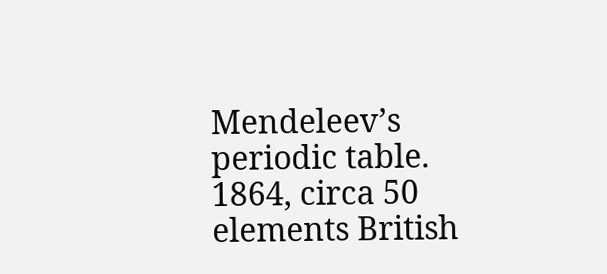Mendeleev’s periodic table. 1864, circa 50 elements British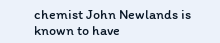chemist John Newlands is known to have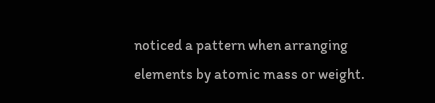noticed a pattern when arranging elements by atomic mass or weight.